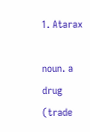1. Atarax

noun. a drug (trade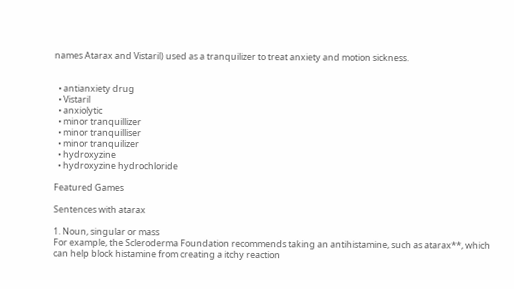names Atarax and Vistaril) used as a tranquilizer to treat anxiety and motion sickness.


  • antianxiety drug
  • Vistaril
  • anxiolytic
  • minor tranquillizer
  • minor tranquilliser
  • minor tranquilizer
  • hydroxyzine
  • hydroxyzine hydrochloride

Featured Games

Sentences with atarax

1. Noun, singular or mass
For example, the Scleroderma Foundation recommends taking an antihistamine, such as atarax**, which can help block histamine from creating a itchy reaction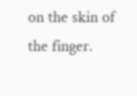on the skin of the finger.